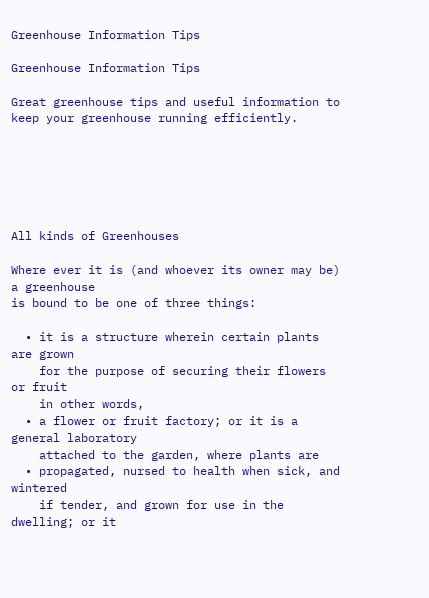Greenhouse Information Tips

Greenhouse Information Tips

Great greenhouse tips and useful information to
keep your greenhouse running efficiently.






All kinds of Greenhouses

Where ever it is (and whoever its owner may be) a greenhouse
is bound to be one of three things:

  • it is a structure wherein certain plants are grown
    for the purpose of securing their flowers or fruit
    in other words,
  • a flower or fruit factory; or it is a general laboratory
    attached to the garden, where plants are
  • propagated, nursed to health when sick, and wintered
    if tender, and grown for use in the dwelling; or it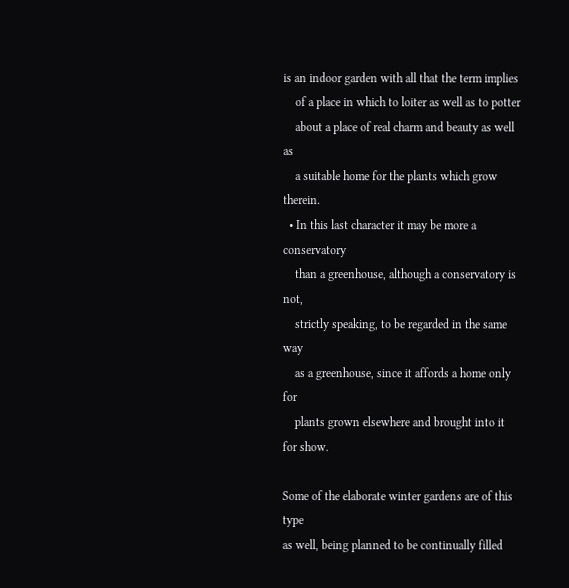is an indoor garden with all that the term implies
    of a place in which to loiter as well as to potter
    about a place of real charm and beauty as well as
    a suitable home for the plants which grow therein.
  • In this last character it may be more a conservatory
    than a greenhouse, although a conservatory is not,
    strictly speaking, to be regarded in the same way
    as a greenhouse, since it affords a home only for
    plants grown elsewhere and brought into it for show.

Some of the elaborate winter gardens are of this type
as well, being planned to be continually filled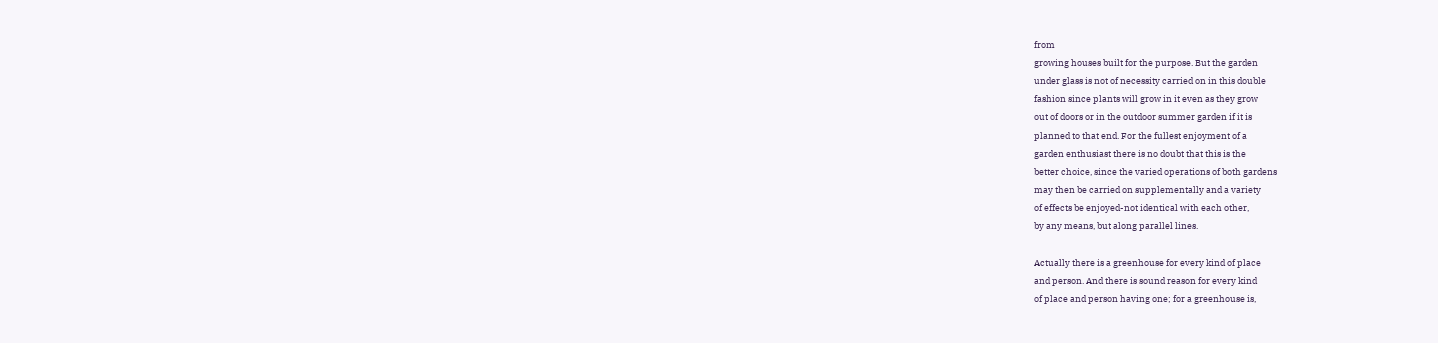from
growing houses built for the purpose. But the garden
under glass is not of necessity carried on in this double
fashion since plants will grow in it even as they grow
out of doors or in the outdoor summer garden if it is
planned to that end. For the fullest enjoyment of a
garden enthusiast there is no doubt that this is the
better choice, since the varied operations of both gardens
may then be carried on supplementally and a variety
of effects be enjoyed-not identical with each other,
by any means, but along parallel lines.

Actually there is a greenhouse for every kind of place
and person. And there is sound reason for every kind
of place and person having one; for a greenhouse is,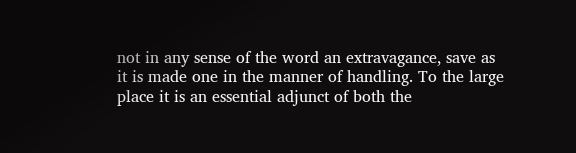not in any sense of the word an extravagance, save as
it is made one in the manner of handling. To the large
place it is an essential adjunct of both the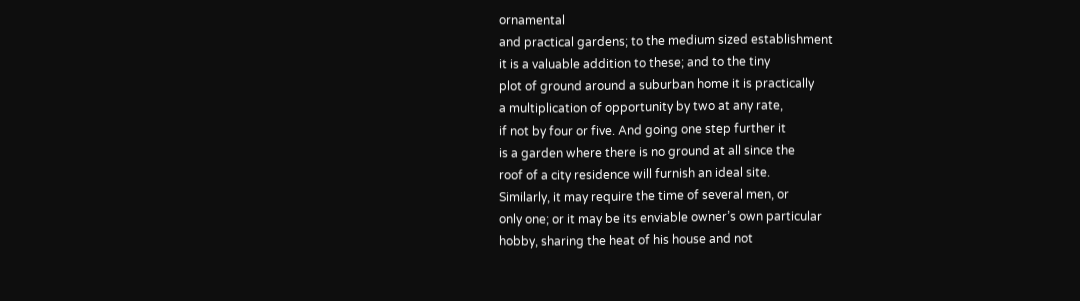ornamental
and practical gardens; to the medium sized establishment
it is a valuable addition to these; and to the tiny
plot of ground around a suburban home it is practically
a multiplication of opportunity by two at any rate,
if not by four or five. And going one step further it
is a garden where there is no ground at all since the
roof of a city residence will furnish an ideal site.
Similarly, it may require the time of several men, or
only one; or it may be its enviable owner’s own particular
hobby, sharing the heat of his house and not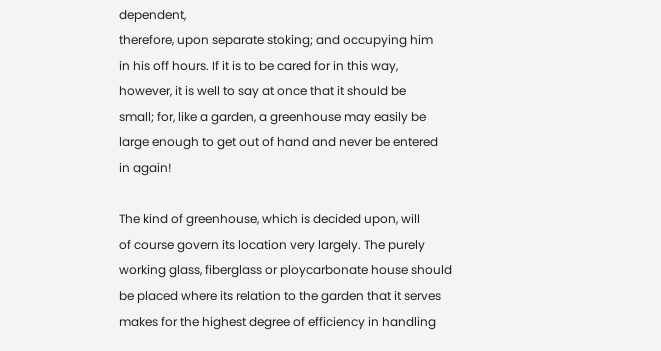dependent,
therefore, upon separate stoking; and occupying him
in his off hours. If it is to be cared for in this way,
however, it is well to say at once that it should be
small; for, like a garden, a greenhouse may easily be
large enough to get out of hand and never be entered
in again!

The kind of greenhouse, which is decided upon, will
of course govern its location very largely. The purely
working glass, fiberglass or ploycarbonate house should
be placed where its relation to the garden that it serves
makes for the highest degree of efficiency in handling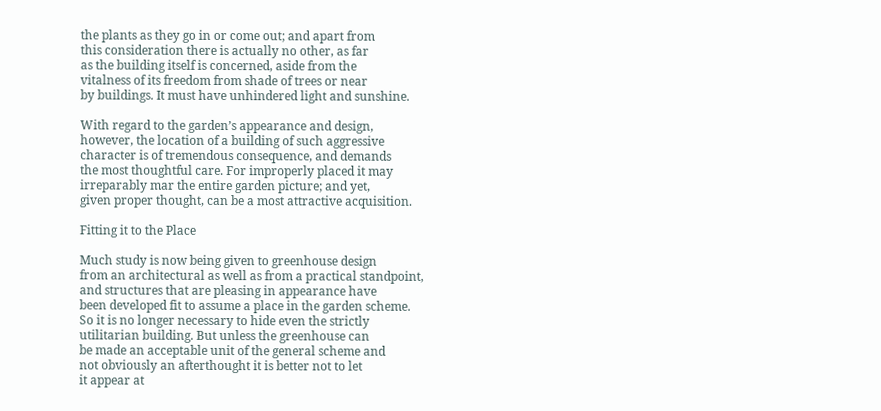the plants as they go in or come out; and apart from
this consideration there is actually no other, as far
as the building itself is concerned, aside from the
vitalness of its freedom from shade of trees or near
by buildings. It must have unhindered light and sunshine.

With regard to the garden’s appearance and design,
however, the location of a building of such aggressive
character is of tremendous consequence, and demands
the most thoughtful care. For improperly placed it may
irreparably mar the entire garden picture; and yet,
given proper thought, can be a most attractive acquisition.

Fitting it to the Place

Much study is now being given to greenhouse design
from an architectural as well as from a practical standpoint,
and structures that are pleasing in appearance have
been developed fit to assume a place in the garden scheme.
So it is no longer necessary to hide even the strictly
utilitarian building. But unless the greenhouse can
be made an acceptable unit of the general scheme and
not obviously an afterthought it is better not to let
it appear at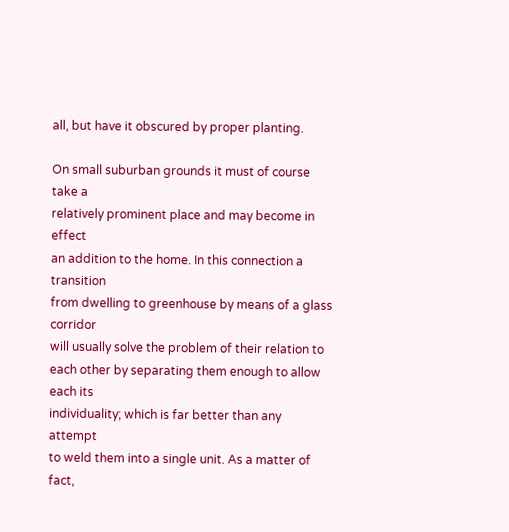all, but have it obscured by proper planting.

On small suburban grounds it must of course take a
relatively prominent place and may become in effect
an addition to the home. In this connection a transition
from dwelling to greenhouse by means of a glass corridor
will usually solve the problem of their relation to
each other by separating them enough to allow each its
individuality; which is far better than any attempt
to weld them into a single unit. As a matter of fact,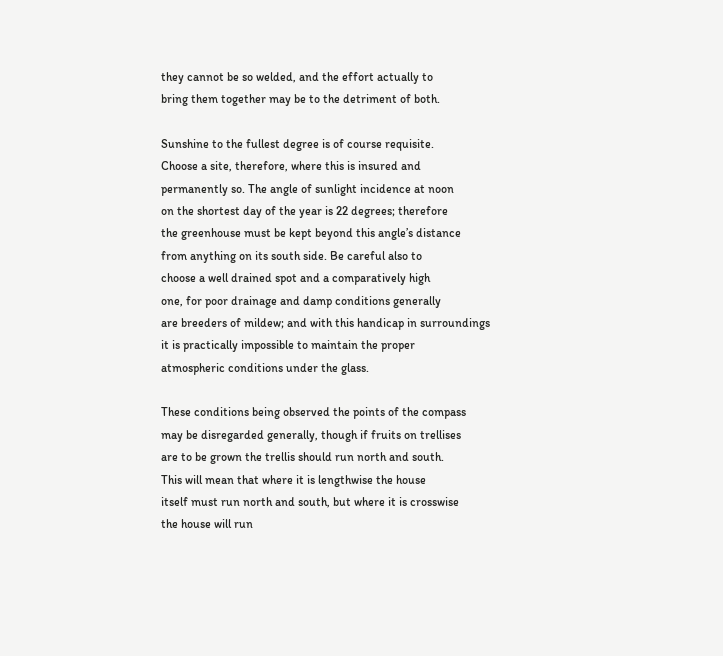they cannot be so welded, and the effort actually to
bring them together may be to the detriment of both.

Sunshine to the fullest degree is of course requisite.
Choose a site, therefore, where this is insured and
permanently so. The angle of sunlight incidence at noon
on the shortest day of the year is 22 degrees; therefore
the greenhouse must be kept beyond this angle’s distance
from anything on its south side. Be careful also to
choose a well drained spot and a comparatively high
one, for poor drainage and damp conditions generally
are breeders of mildew; and with this handicap in surroundings
it is practically impossible to maintain the proper
atmospheric conditions under the glass.

These conditions being observed the points of the compass
may be disregarded generally, though if fruits on trellises
are to be grown the trellis should run north and south.
This will mean that where it is lengthwise the house
itself must run north and south, but where it is crosswise
the house will run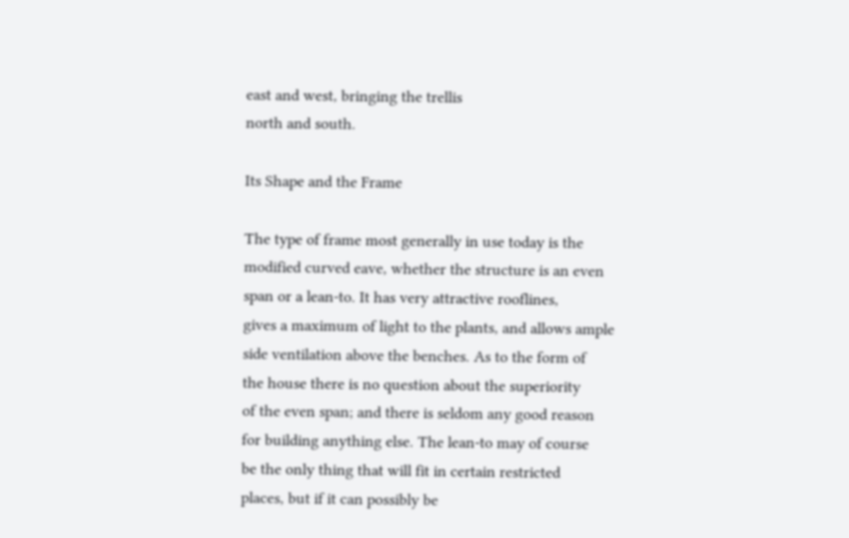east and west, bringing the trellis
north and south.

Its Shape and the Frame

The type of frame most generally in use today is the
modified curved eave, whether the structure is an even
span or a lean-to. It has very attractive rooflines,
gives a maximum of light to the plants, and allows ample
side ventilation above the benches. As to the form of
the house there is no question about the superiority
of the even span; and there is seldom any good reason
for building anything else. The lean-to may of course
be the only thing that will fit in certain restricted
places, but if it can possibly be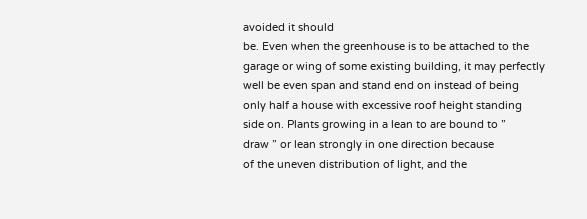avoided it should
be. Even when the greenhouse is to be attached to the
garage or wing of some existing building, it may perfectly
well be even span and stand end on instead of being
only half a house with excessive roof height standing
side on. Plants growing in a lean to are bound to ”
draw ” or lean strongly in one direction because
of the uneven distribution of light, and the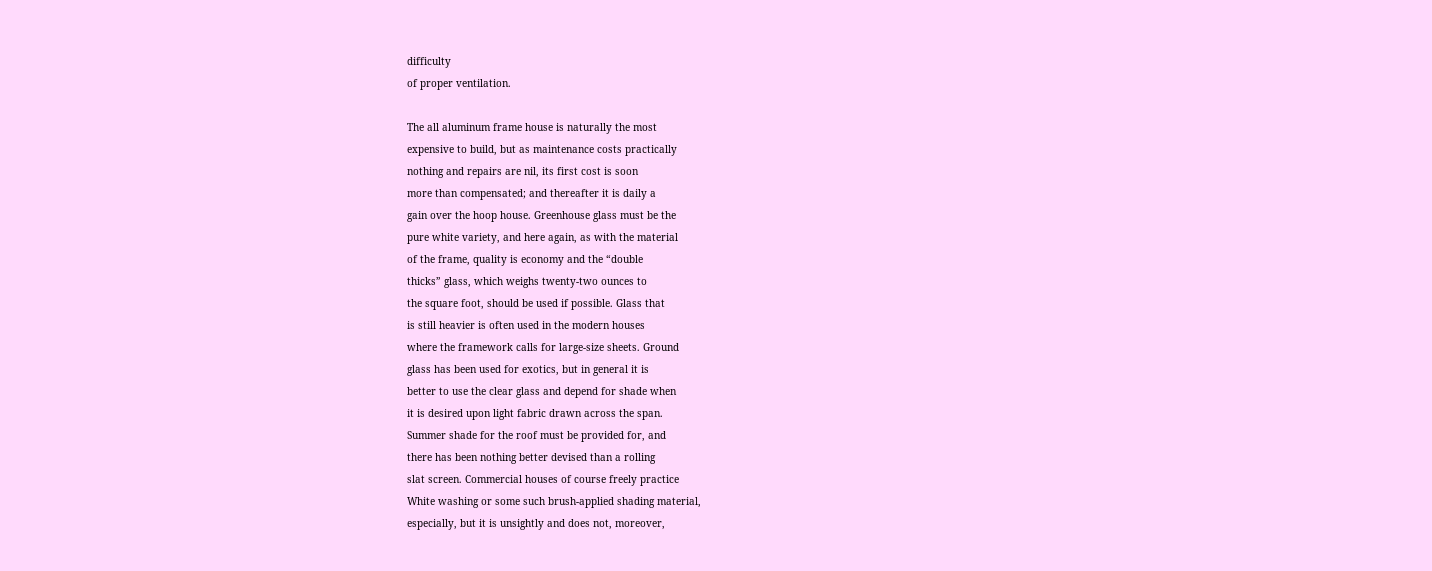difficulty
of proper ventilation.

The all aluminum frame house is naturally the most
expensive to build, but as maintenance costs practically
nothing and repairs are nil, its first cost is soon
more than compensated; and thereafter it is daily a
gain over the hoop house. Greenhouse glass must be the
pure white variety, and here again, as with the material
of the frame, quality is economy and the “double
thicks” glass, which weighs twenty-two ounces to
the square foot, should be used if possible. Glass that
is still heavier is often used in the modern houses
where the framework calls for large-size sheets. Ground
glass has been used for exotics, but in general it is
better to use the clear glass and depend for shade when
it is desired upon light fabric drawn across the span.
Summer shade for the roof must be provided for, and
there has been nothing better devised than a rolling
slat screen. Commercial houses of course freely practice
White washing or some such brush-applied shading material,
especially, but it is unsightly and does not, moreover,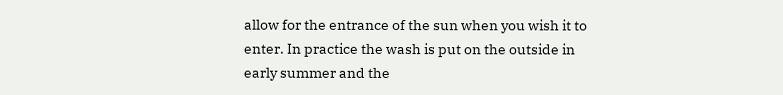allow for the entrance of the sun when you wish it to
enter. In practice the wash is put on the outside in
early summer and the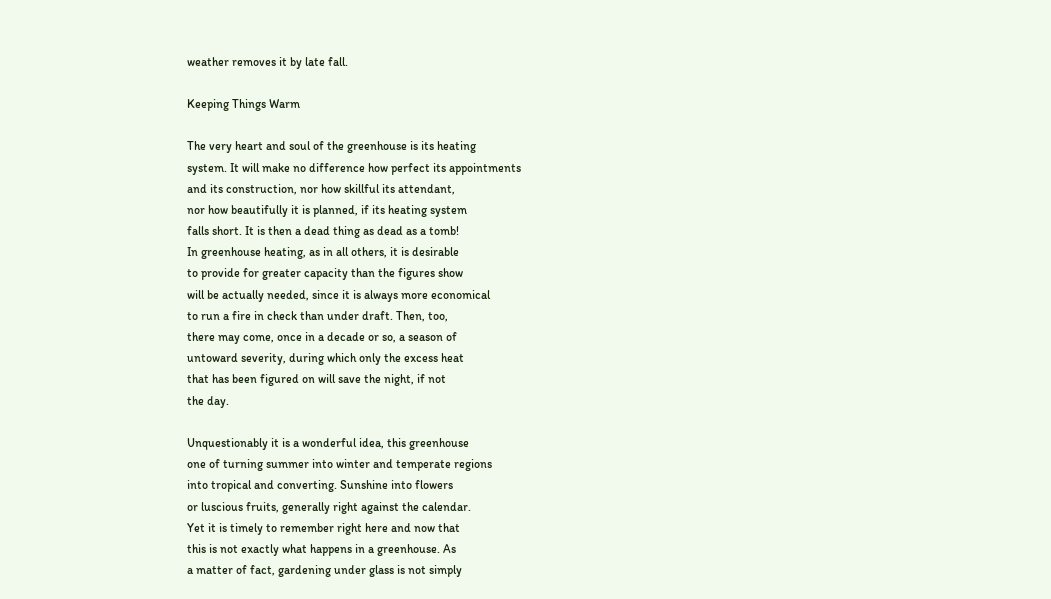weather removes it by late fall.

Keeping Things Warm

The very heart and soul of the greenhouse is its heating
system. It will make no difference how perfect its appointments
and its construction, nor how skillful its attendant,
nor how beautifully it is planned, if its heating system
falls short. It is then a dead thing as dead as a tomb!
In greenhouse heating, as in all others, it is desirable
to provide for greater capacity than the figures show
will be actually needed, since it is always more economical
to run a fire in check than under draft. Then, too,
there may come, once in a decade or so, a season of
untoward severity, during which only the excess heat
that has been figured on will save the night, if not
the day.

Unquestionably it is a wonderful idea, this greenhouse
one of turning summer into winter and temperate regions
into tropical and converting. Sunshine into flowers
or luscious fruits, generally right against the calendar.
Yet it is timely to remember right here and now that
this is not exactly what happens in a greenhouse. As
a matter of fact, gardening under glass is not simply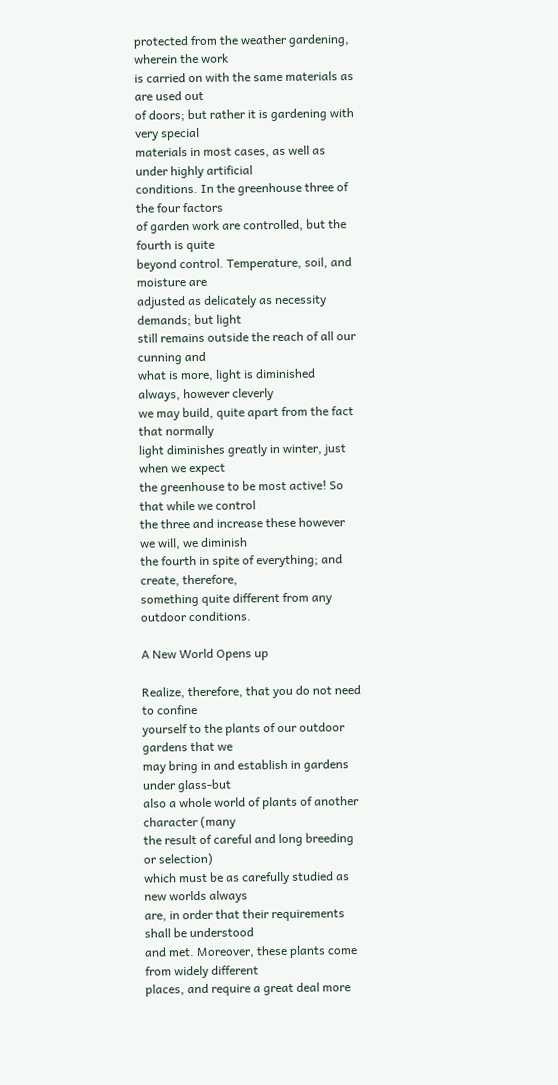protected from the weather gardening, wherein the work
is carried on with the same materials as are used out
of doors; but rather it is gardening with very special
materials in most cases, as well as under highly artificial
conditions. In the greenhouse three of the four factors
of garden work are controlled, but the fourth is quite
beyond control. Temperature, soil, and moisture are
adjusted as delicately as necessity demands; but light
still remains outside the reach of all our cunning and
what is more, light is diminished always, however cleverly
we may build, quite apart from the fact that normally
light diminishes greatly in winter, just when we expect
the greenhouse to be most active! So that while we control
the three and increase these however we will, we diminish
the fourth in spite of everything; and create, therefore,
something quite different from any outdoor conditions.

A New World Opens up

Realize, therefore, that you do not need to confine
yourself to the plants of our outdoor gardens that we
may bring in and establish in gardens under glass-but
also a whole world of plants of another character (many
the result of careful and long breeding or selection)
which must be as carefully studied as new worlds always
are, in order that their requirements shall be understood
and met. Moreover, these plants come from widely different
places, and require a great deal more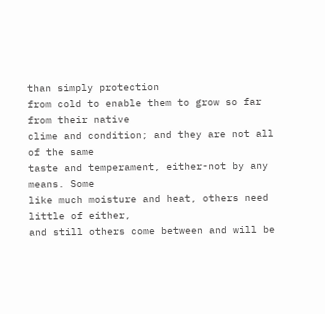than simply protection
from cold to enable them to grow so far from their native
clime and condition; and they are not all of the same
taste and temperament, either-not by any means. Some
like much moisture and heat, others need little of either,
and still others come between and will be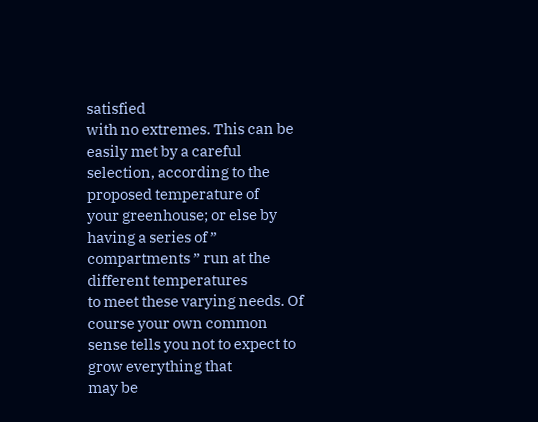satisfied
with no extremes. This can be easily met by a careful
selection, according to the proposed temperature of
your greenhouse; or else by having a series of ”
compartments ” run at the different temperatures
to meet these varying needs. Of course your own common
sense tells you not to expect to grow everything that
may be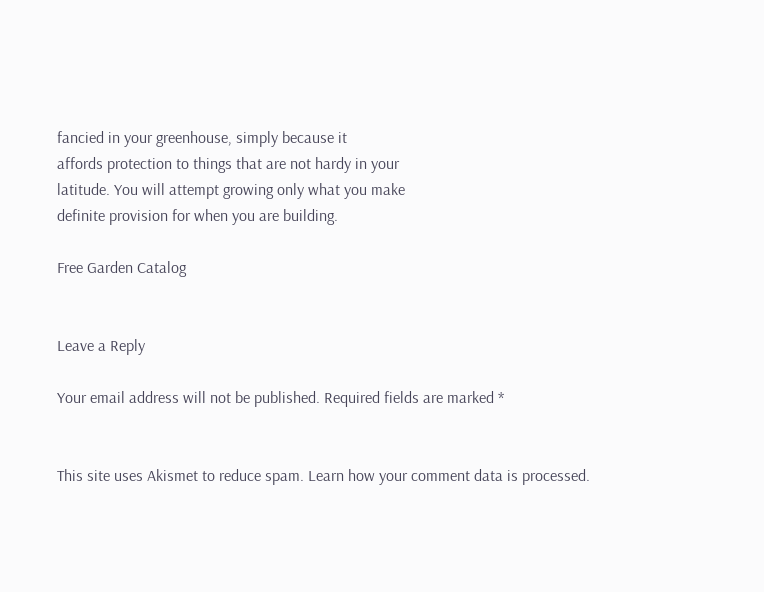fancied in your greenhouse, simply because it
affords protection to things that are not hardy in your
latitude. You will attempt growing only what you make
definite provision for when you are building.

Free Garden Catalog


Leave a Reply

Your email address will not be published. Required fields are marked *


This site uses Akismet to reduce spam. Learn how your comment data is processed.